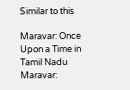Similar to this

Maravar: Once Upon a Time in Tamil Nadu
Maravar: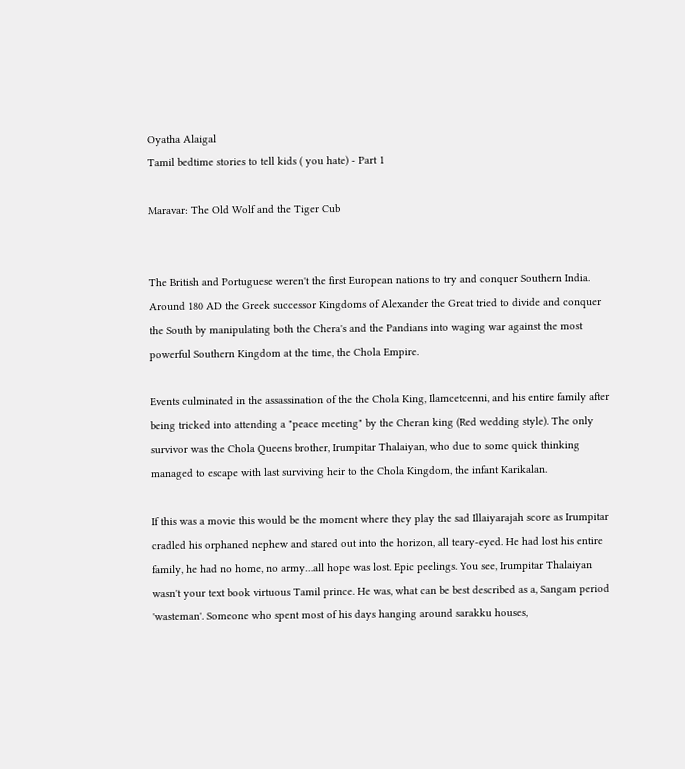Oyatha Alaigal
Tamil bedtime stories to tell kids ( you hate) - Part 1

Maravar: The Old Wolf and the Tiger Cub


The British and Portuguese weren't the first European nations to try and conquer Southern India. Around 180 AD the Greek successor Kingdoms of Alexander the Great tried to divide and conquer the South by manipulating both the Chera's and the Pandians into waging war against the most powerful Southern Kingdom at the time, the Chola Empire.

Events culminated in the assassination of the the Chola King, Ilamcetcenni, and his entire family after being tricked into attending a "peace meeting" by the Cheran king (Red wedding style). The only survivor was the Chola Queens brother, Irumpitar Thalaiyan, who due to some quick thinking managed to escape with last surviving heir to the Chola Kingdom, the infant Karikalan.

If this was a movie this would be the moment where they play the sad Illaiyarajah score as Irumpitar cradled his orphaned nephew and stared out into the horizon, all teary-eyed. He had lost his entire family, he had no home, no army…all hope was lost. Epic peelings. You see, Irumpitar Thalaiyan wasn't your text book virtuous Tamil prince. He was, what can be best described as a, Sangam period 'wasteman'. Someone who spent most of his days hanging around sarakku houses,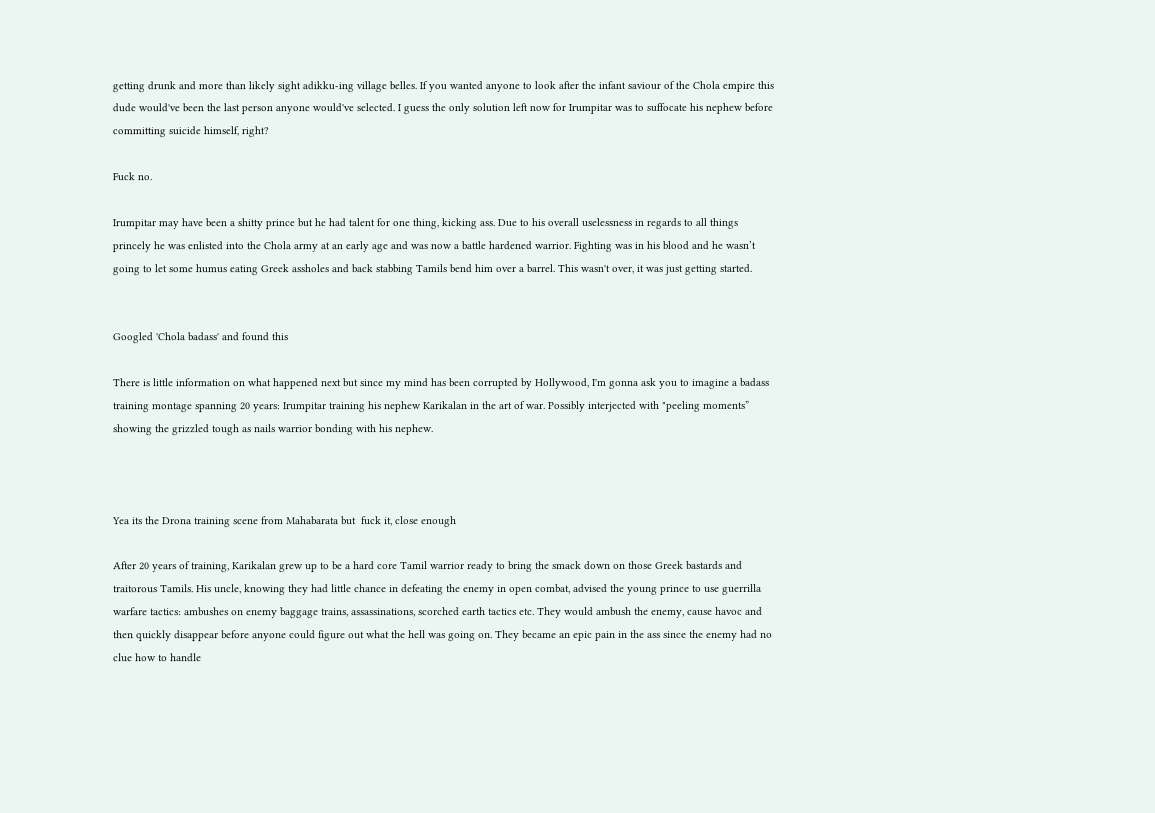getting drunk and more than likely sight adikku-ing village belles. If you wanted anyone to look after the infant saviour of the Chola empire this dude would've been the last person anyone would've selected. I guess the only solution left now for Irumpitar was to suffocate his nephew before committing suicide himself, right?

Fuck no.

Irumpitar may have been a shitty prince but he had talent for one thing, kicking ass. Due to his overall uselessness in regards to all things princely he was enlisted into the Chola army at an early age and was now a battle hardened warrior. Fighting was in his blood and he wasn’t going to let some humus eating Greek assholes and back stabbing Tamils bend him over a barrel. This wasn't over, it was just getting started.


Googled 'Chola badass' and found this

There is little information on what happened next but since my mind has been corrupted by Hollywood, I'm gonna ask you to imagine a badass training montage spanning 20 years: Irumpitar training his nephew Karikalan in the art of war. Possibly interjected with "peeling moments” showing the grizzled tough as nails warrior bonding with his nephew.



Yea its the Drona training scene from Mahabarata but  fuck it, close enough

After 20 years of training, Karikalan grew up to be a hard core Tamil warrior ready to bring the smack down on those Greek bastards and traitorous Tamils. His uncle, knowing they had little chance in defeating the enemy in open combat, advised the young prince to use guerrilla warfare tactics: ambushes on enemy baggage trains, assassinations, scorched earth tactics etc. They would ambush the enemy, cause havoc and then quickly disappear before anyone could figure out what the hell was going on. They became an epic pain in the ass since the enemy had no clue how to handle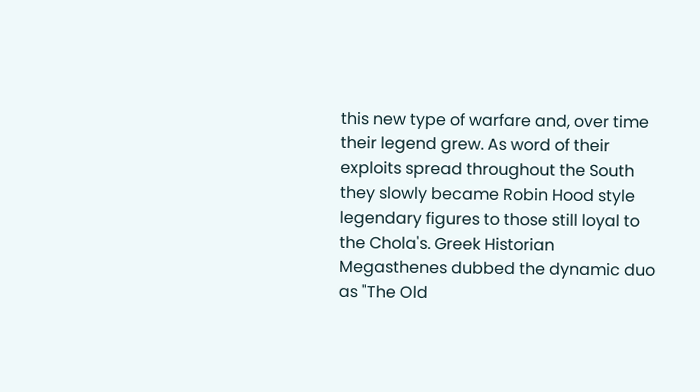this new type of warfare and, over time their legend grew. As word of their exploits spread throughout the South they slowly became Robin Hood style legendary figures to those still loyal to the Chola's. Greek Historian Megasthenes dubbed the dynamic duo as "The Old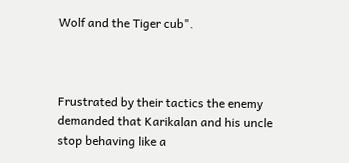Wolf and the Tiger cub".



Frustrated by their tactics the enemy demanded that Karikalan and his uncle stop behaving like a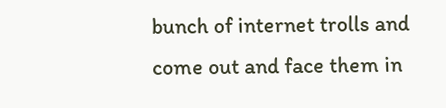bunch of internet trolls and come out and face them in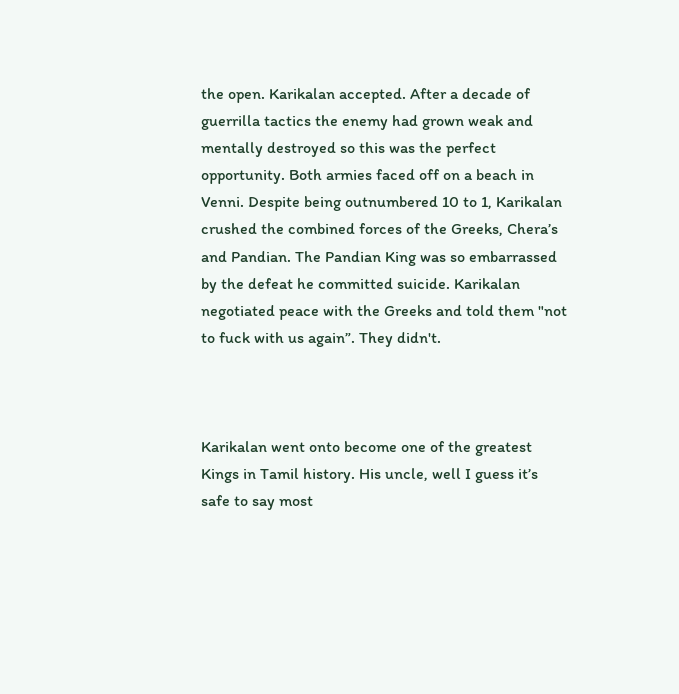the open. Karikalan accepted. After a decade of guerrilla tactics the enemy had grown weak and mentally destroyed so this was the perfect opportunity. Both armies faced off on a beach in Venni. Despite being outnumbered 10 to 1, Karikalan crushed the combined forces of the Greeks, Chera’s and Pandian. The Pandian King was so embarrassed by the defeat he committed suicide. Karikalan negotiated peace with the Greeks and told them "not to fuck with us again”. They didn't.



Karikalan went onto become one of the greatest Kings in Tamil history. His uncle, well I guess it’s safe to say most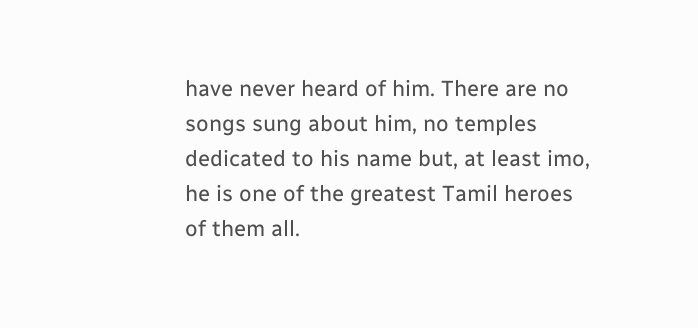have never heard of him. There are no songs sung about him, no temples dedicated to his name but, at least imo, he is one of the greatest Tamil heroes of them all.